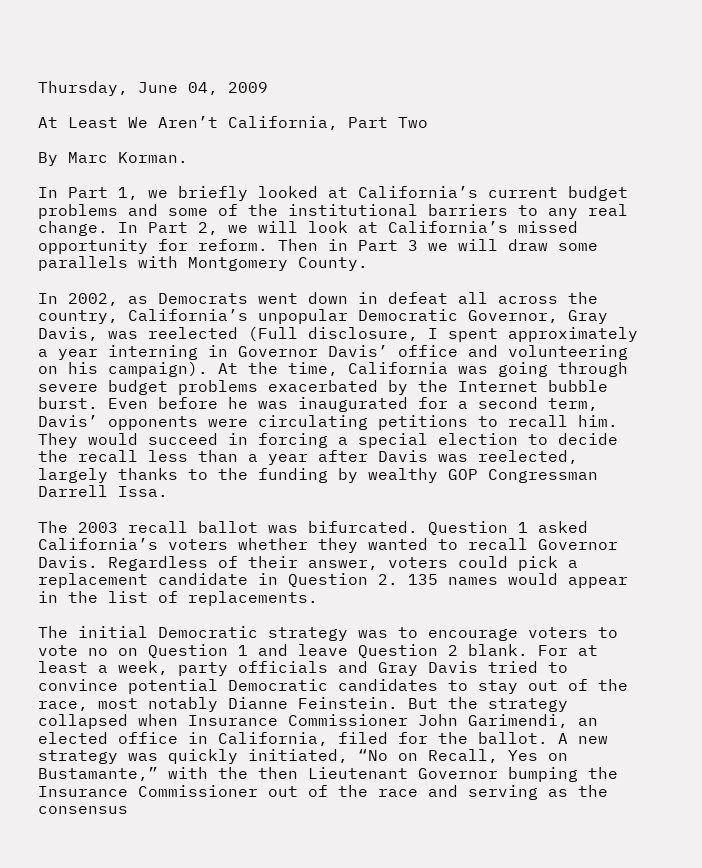Thursday, June 04, 2009

At Least We Aren’t California, Part Two

By Marc Korman.

In Part 1, we briefly looked at California’s current budget problems and some of the institutional barriers to any real change. In Part 2, we will look at California’s missed opportunity for reform. Then in Part 3 we will draw some parallels with Montgomery County.

In 2002, as Democrats went down in defeat all across the country, California’s unpopular Democratic Governor, Gray Davis, was reelected (Full disclosure, I spent approximately a year interning in Governor Davis’ office and volunteering on his campaign). At the time, California was going through severe budget problems exacerbated by the Internet bubble burst. Even before he was inaugurated for a second term, Davis’ opponents were circulating petitions to recall him. They would succeed in forcing a special election to decide the recall less than a year after Davis was reelected, largely thanks to the funding by wealthy GOP Congressman Darrell Issa.

The 2003 recall ballot was bifurcated. Question 1 asked California’s voters whether they wanted to recall Governor Davis. Regardless of their answer, voters could pick a replacement candidate in Question 2. 135 names would appear in the list of replacements.

The initial Democratic strategy was to encourage voters to vote no on Question 1 and leave Question 2 blank. For at least a week, party officials and Gray Davis tried to convince potential Democratic candidates to stay out of the race, most notably Dianne Feinstein. But the strategy collapsed when Insurance Commissioner John Garimendi, an elected office in California, filed for the ballot. A new strategy was quickly initiated, “No on Recall, Yes on Bustamante,” with the then Lieutenant Governor bumping the Insurance Commissioner out of the race and serving as the consensus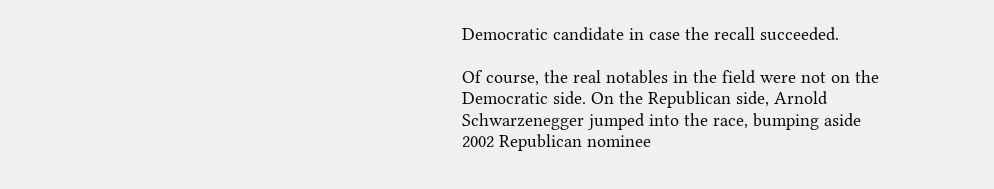Democratic candidate in case the recall succeeded.

Of course, the real notables in the field were not on the Democratic side. On the Republican side, Arnold Schwarzenegger jumped into the race, bumping aside 2002 Republican nominee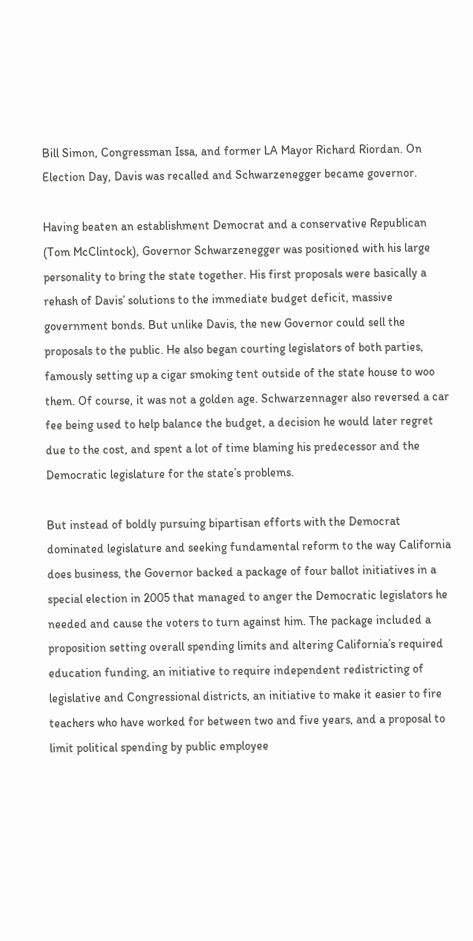Bill Simon, Congressman Issa, and former LA Mayor Richard Riordan. On Election Day, Davis was recalled and Schwarzenegger became governor.

Having beaten an establishment Democrat and a conservative Republican (Tom McClintock), Governor Schwarzenegger was positioned with his large personality to bring the state together. His first proposals were basically a rehash of Davis’ solutions to the immediate budget deficit, massive government bonds. But unlike Davis, the new Governor could sell the proposals to the public. He also began courting legislators of both parties, famously setting up a cigar smoking tent outside of the state house to woo them. Of course, it was not a golden age. Schwarzennager also reversed a car fee being used to help balance the budget, a decision he would later regret due to the cost, and spent a lot of time blaming his predecessor and the Democratic legislature for the state’s problems.

But instead of boldly pursuing bipartisan efforts with the Democrat dominated legislature and seeking fundamental reform to the way California does business, the Governor backed a package of four ballot initiatives in a special election in 2005 that managed to anger the Democratic legislators he needed and cause the voters to turn against him. The package included a proposition setting overall spending limits and altering California’s required education funding, an initiative to require independent redistricting of legislative and Congressional districts, an initiative to make it easier to fire teachers who have worked for between two and five years, and a proposal to limit political spending by public employee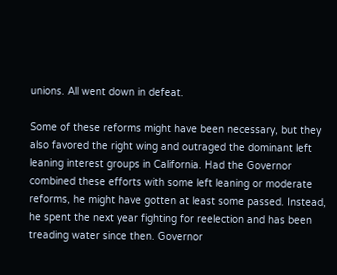unions. All went down in defeat.

Some of these reforms might have been necessary, but they also favored the right wing and outraged the dominant left leaning interest groups in California. Had the Governor combined these efforts with some left leaning or moderate reforms, he might have gotten at least some passed. Instead, he spent the next year fighting for reelection and has been treading water since then. Governor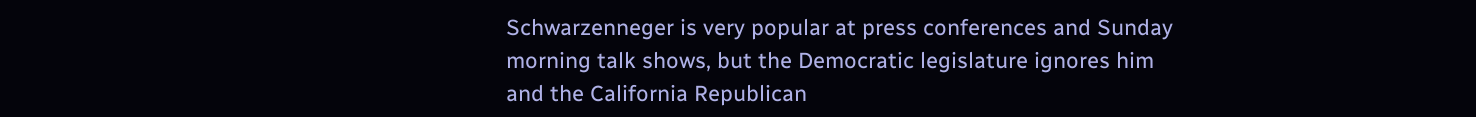Schwarzenneger is very popular at press conferences and Sunday morning talk shows, but the Democratic legislature ignores him and the California Republican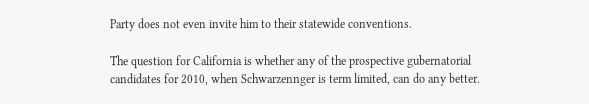Party does not even invite him to their statewide conventions.

The question for California is whether any of the prospective gubernatorial candidates for 2010, when Schwarzennger is term limited, can do any better.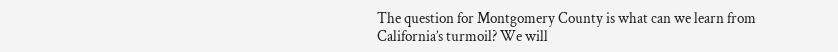The question for Montgomery County is what can we learn from California’s turmoil? We will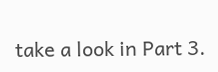take a look in Part 3.